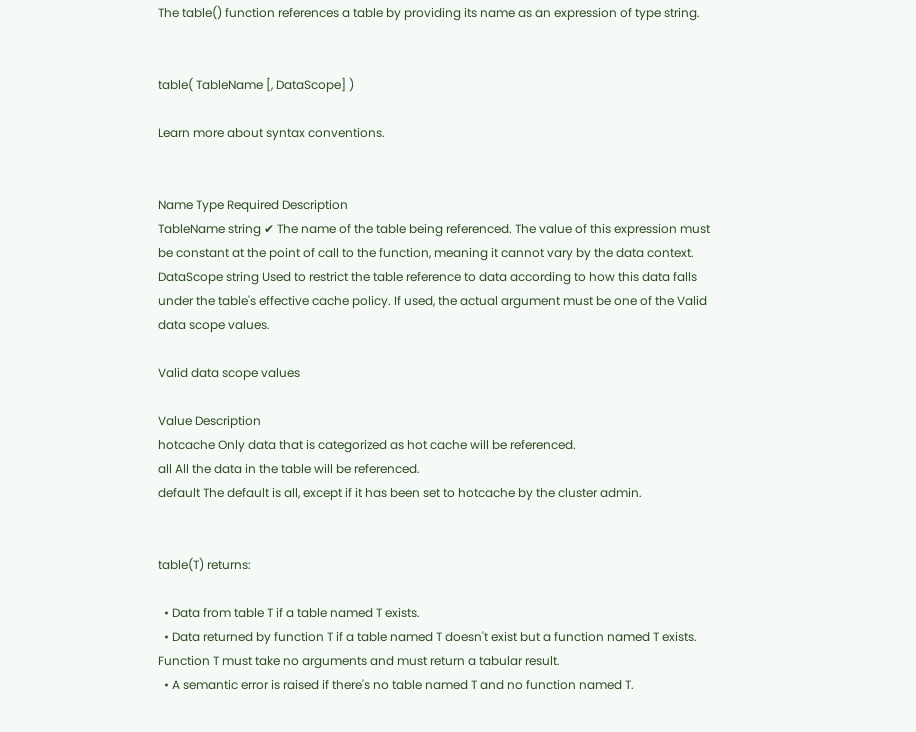The table() function references a table by providing its name as an expression of type string.


table( TableName [, DataScope] )

Learn more about syntax conventions.


Name Type Required Description
TableName string ✔ The name of the table being referenced. The value of this expression must be constant at the point of call to the function, meaning it cannot vary by the data context.
DataScope string Used to restrict the table reference to data according to how this data falls under the table's effective cache policy. If used, the actual argument must be one of the Valid data scope values.

Valid data scope values

Value Description
hotcache Only data that is categorized as hot cache will be referenced.
all All the data in the table will be referenced.
default The default is all, except if it has been set to hotcache by the cluster admin.


table(T) returns:

  • Data from table T if a table named T exists.
  • Data returned by function T if a table named T doesn't exist but a function named T exists. Function T must take no arguments and must return a tabular result.
  • A semantic error is raised if there's no table named T and no function named T.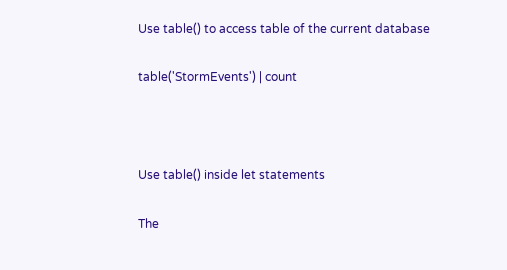Use table() to access table of the current database

table('StormEvents') | count



Use table() inside let statements

The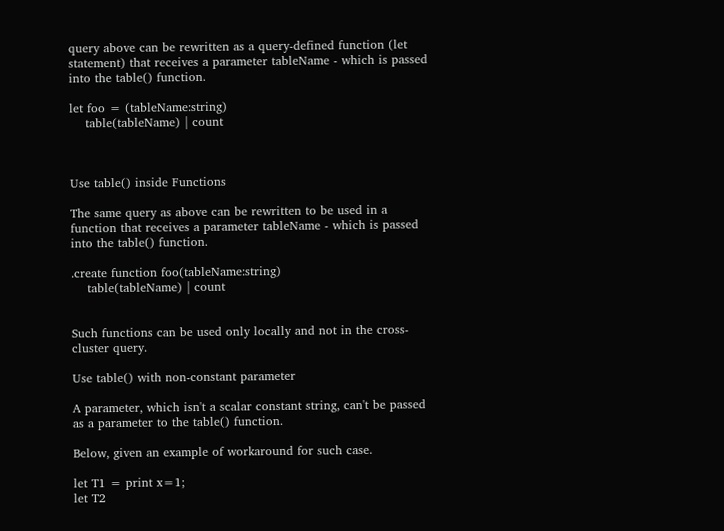query above can be rewritten as a query-defined function (let statement) that receives a parameter tableName - which is passed into the table() function.

let foo = (tableName:string)
    table(tableName) | count



Use table() inside Functions

The same query as above can be rewritten to be used in a function that receives a parameter tableName - which is passed into the table() function.

.create function foo(tableName:string)
    table(tableName) | count


Such functions can be used only locally and not in the cross-cluster query.

Use table() with non-constant parameter

A parameter, which isn't a scalar constant string, can't be passed as a parameter to the table() function.

Below, given an example of workaround for such case.

let T1 = print x=1;
let T2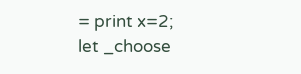= print x=2;
let _choose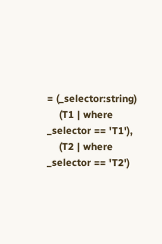= (_selector:string)
    (T1 | where _selector == 'T1'),
    (T2 | where _selector == 'T2')